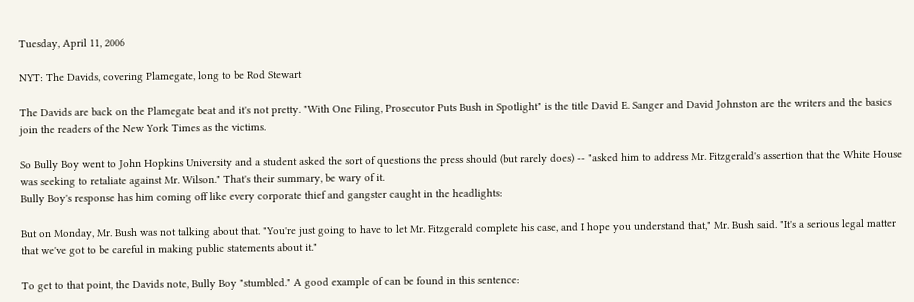Tuesday, April 11, 2006

NYT: The Davids, covering Plamegate, long to be Rod Stewart

The Davids are back on the Plamegate beat and it's not pretty. "With One Filing, Prosecutor Puts Bush in Spotlight" is the title David E. Sanger and David Johnston are the writers and the basics join the readers of the New York Times as the victims.

So Bully Boy went to John Hopkins University and a student asked the sort of questions the press should (but rarely does) -- "asked him to address Mr. Fitzgerald's assertion that the White House was seeking to retaliate against Mr. Wilson." That's their summary, be wary of it.
Bully Boy's response has him coming off like every corporate thief and gangster caught in the headlights:

But on Monday, Mr. Bush was not talking about that. "You're just going to have to let Mr. Fitzgerald complete his case, and I hope you understand that," Mr. Bush said. "It's a serious legal matter that we've got to be careful in making public statements about it."

To get to that point, the Davids note, Bully Boy "stumbled." A good example of can be found in this sentence: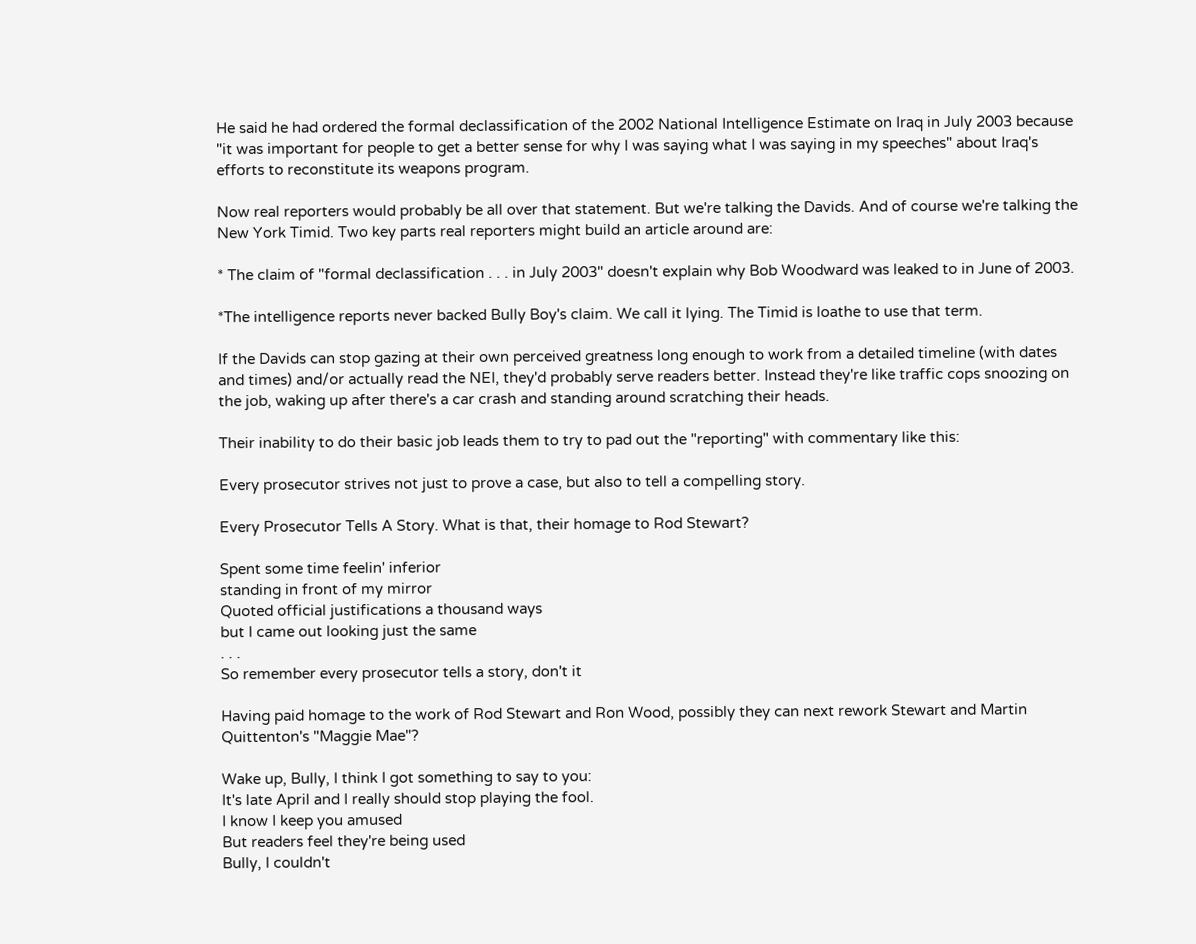He said he had ordered the formal declassification of the 2002 National Intelligence Estimate on Iraq in July 2003 because "it was important for people to get a better sense for why I was saying what I was saying in my speeches" about Iraq's efforts to reconstitute its weapons program.

Now real reporters would probably be all over that statement. But we're talking the Davids. And of course we're talking the New York Timid. Two key parts real reporters might build an article around are:

* The claim of "formal declassification . . . in July 2003" doesn't explain why Bob Woodward was leaked to in June of 2003.

*The intelligence reports never backed Bully Boy's claim. We call it lying. The Timid is loathe to use that term.

If the Davids can stop gazing at their own perceived greatness long enough to work from a detailed timeline (with dates and times) and/or actually read the NEI, they'd probably serve readers better. Instead they're like traffic cops snoozing on the job, waking up after there's a car crash and standing around scratching their heads.

Their inability to do their basic job leads them to try to pad out the "reporting" with commentary like this:

Every prosecutor strives not just to prove a case, but also to tell a compelling story.

Every Prosecutor Tells A Story. What is that, their homage to Rod Stewart?

Spent some time feelin' inferior
standing in front of my mirror
Quoted official justifications a thousand ways
but I came out looking just the same
. . .
So remember every prosecutor tells a story, don't it

Having paid homage to the work of Rod Stewart and Ron Wood, possibly they can next rework Stewart and Martin Quittenton's "Maggie Mae"?

Wake up, Bully, I think I got something to say to you:
It's late April and I really should stop playing the fool.
I know I keep you amused
But readers feel they're being used
Bully, I couldn't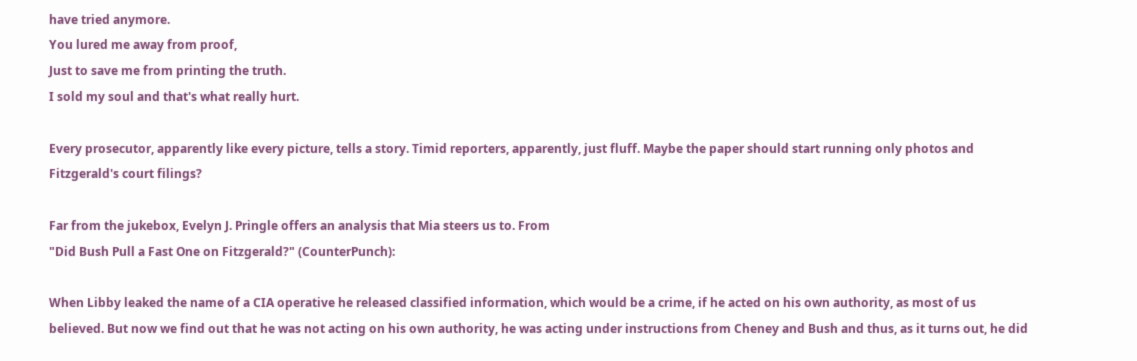have tried anymore.
You lured me away from proof,
Just to save me from printing the truth.
I sold my soul and that's what really hurt.

Every prosecutor, apparently like every picture, tells a story. Timid reporters, apparently, just fluff. Maybe the paper should start running only photos and Fitzgerald's court filings?

Far from the jukebox, Evelyn J. Pringle offers an analysis that Mia steers us to. From
"Did Bush Pull a Fast One on Fitzgerald?" (CounterPunch):

When Libby leaked the name of a CIA operative he released classified information, which would be a crime, if he acted on his own authority, as most of us believed. But now we find out that he was not acting on his own authority, he was acting under instructions from Cheney and Bush and thus, as it turns out, he did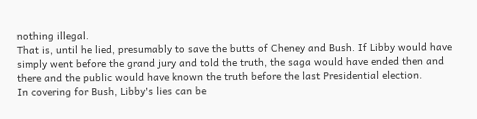nothing illegal.
That is, until he lied, presumably to save the butts of Cheney and Bush. If Libby would have simply went before the grand jury and told the truth, the saga would have ended then and there and the public would have known the truth before the last Presidential election.
In covering for Bush, Libby's lies can be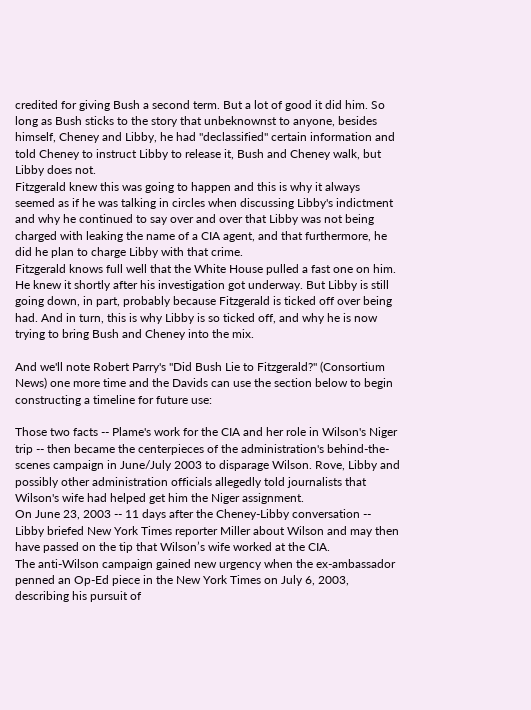credited for giving Bush a second term. But a lot of good it did him. So long as Bush sticks to the story that unbeknownst to anyone, besides himself, Cheney and Libby, he had "declassified" certain information and told Cheney to instruct Libby to release it, Bush and Cheney walk, but Libby does not.
Fitzgerald knew this was going to happen and this is why it always seemed as if he was talking in circles when discussing Libby's indictment and why he continued to say over and over that Libby was not being charged with leaking the name of a CIA agent, and that furthermore, he did he plan to charge Libby with that crime.
Fitzgerald knows full well that the White House pulled a fast one on him.
He knew it shortly after his investigation got underway. But Libby is still going down, in part, probably because Fitzgerald is ticked off over being had. And in turn, this is why Libby is so ticked off, and why he is now trying to bring Bush and Cheney into the mix.

And we'll note Robert Parry's "Did Bush Lie to Fitzgerald?" (Consortium News) one more time and the Davids can use the section below to begin constructing a timeline for future use:

Those two facts -- Plame's work for the CIA and her role in Wilson's Niger trip -- then became the centerpieces of the administration's behind-the-scenes campaign in June/July 2003 to disparage Wilson. Rove, Libby and possibly other administration officials allegedly told journalists that Wilson's wife had helped get him the Niger assignment.
On June 23, 2003 -- 11 days after the Cheney-Libby conversation -- Libby briefed New York Times reporter Miller about Wilson and may then have passed on the tip that Wilson’s wife worked at the CIA.
The anti-Wilson campaign gained new urgency when the ex-ambassador penned an Op-Ed piece in the New York Times on July 6, 2003, describing his pursuit of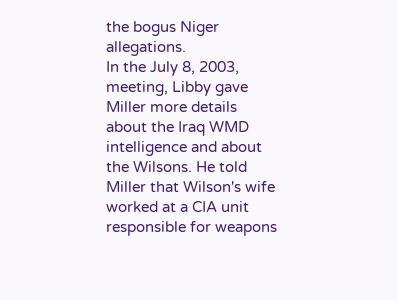the bogus Niger allegations.
In the July 8, 2003, meeting, Libby gave Miller more details about the Iraq WMD intelligence and about the Wilsons. He told Miller that Wilson's wife worked at a CIA unit responsible for weapons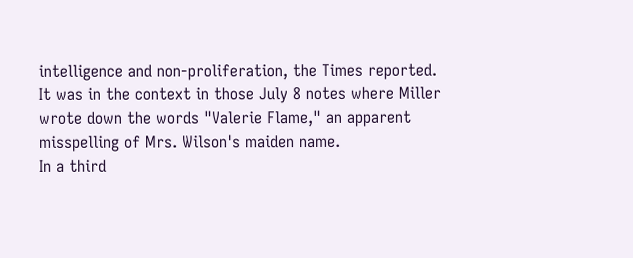intelligence and non-proliferation, the Times reported.
It was in the context in those July 8 notes where Miller wrote down the words "Valerie Flame," an apparent misspelling of Mrs. Wilson's maiden name.
In a third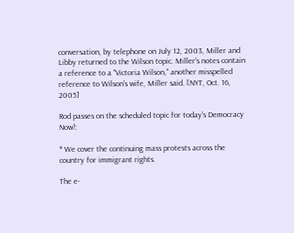conversation, by telephone on July 12, 2003, Miller and Libby returned to the Wilson topic. Miller's notes contain a reference to a "Victoria Wilson," another misspelled reference to Wilson's wife, Miller said. [NYT, Oct. 16, 2005]

Rod passes on the scheduled topic for today's Democracy Now!:

* We cover the continuing mass protests across the country for immigrant rights.

The e-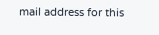mail address for this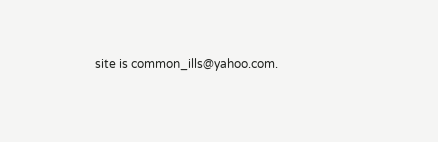site is common_ills@yahoo.com.